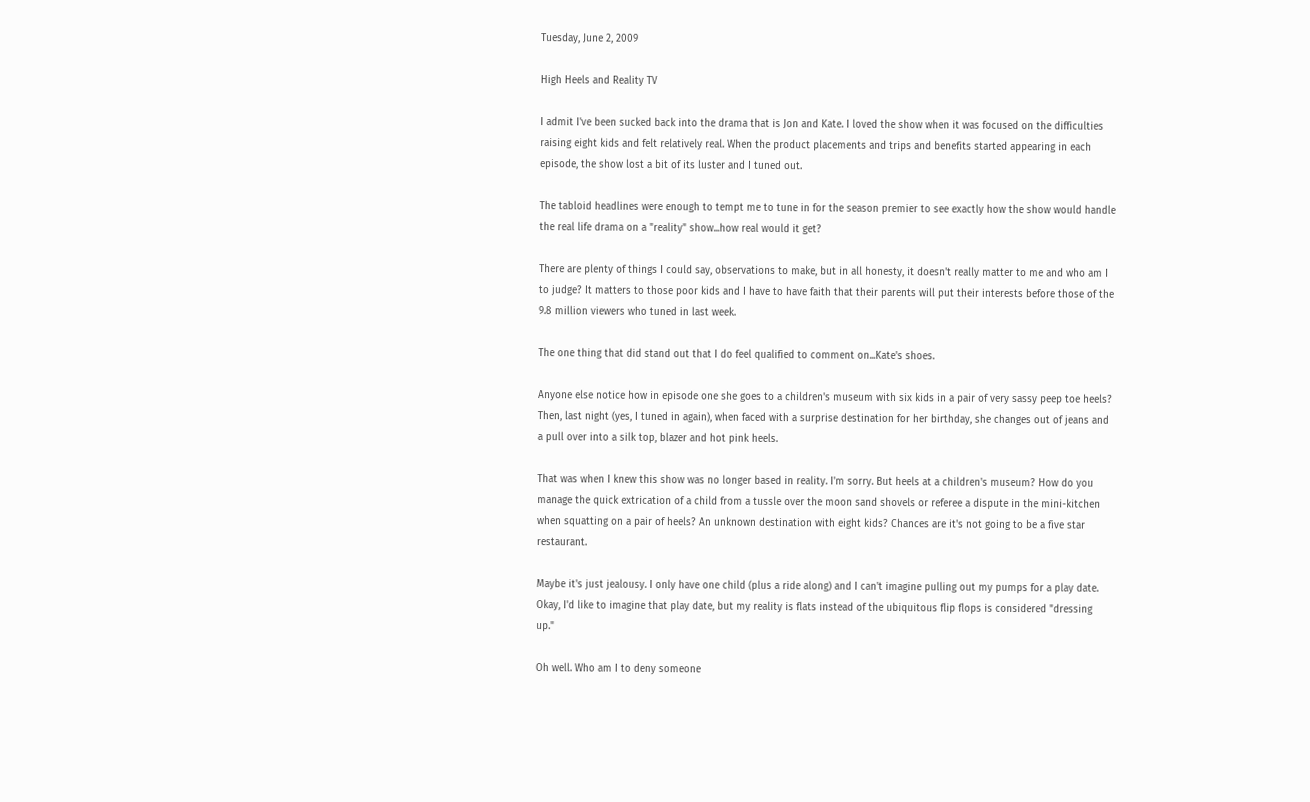Tuesday, June 2, 2009

High Heels and Reality TV

I admit I've been sucked back into the drama that is Jon and Kate. I loved the show when it was focused on the difficulties raising eight kids and felt relatively real. When the product placements and trips and benefits started appearing in each episode, the show lost a bit of its luster and I tuned out.

The tabloid headlines were enough to tempt me to tune in for the season premier to see exactly how the show would handle the real life drama on a "reality" show...how real would it get?

There are plenty of things I could say, observations to make, but in all honesty, it doesn't really matter to me and who am I to judge? It matters to those poor kids and I have to have faith that their parents will put their interests before those of the 9.8 million viewers who tuned in last week.

The one thing that did stand out that I do feel qualified to comment on...Kate's shoes.

Anyone else notice how in episode one she goes to a children's museum with six kids in a pair of very sassy peep toe heels? Then, last night (yes, I tuned in again), when faced with a surprise destination for her birthday, she changes out of jeans and a pull over into a silk top, blazer and hot pink heels.

That was when I knew this show was no longer based in reality. I'm sorry. But heels at a children's museum? How do you manage the quick extrication of a child from a tussle over the moon sand shovels or referee a dispute in the mini-kitchen when squatting on a pair of heels? An unknown destination with eight kids? Chances are it's not going to be a five star restaurant.

Maybe it's just jealousy. I only have one child (plus a ride along) and I can't imagine pulling out my pumps for a play date. Okay, I'd like to imagine that play date, but my reality is flats instead of the ubiquitous flip flops is considered "dressing up."

Oh well. Who am I to deny someone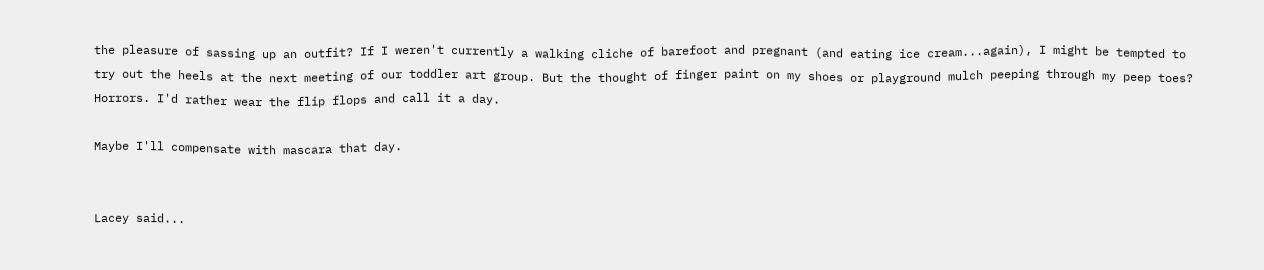the pleasure of sassing up an outfit? If I weren't currently a walking cliche of barefoot and pregnant (and eating ice cream...again), I might be tempted to try out the heels at the next meeting of our toddler art group. But the thought of finger paint on my shoes or playground mulch peeping through my peep toes? Horrors. I'd rather wear the flip flops and call it a day.

Maybe I'll compensate with mascara that day.


Lacey said...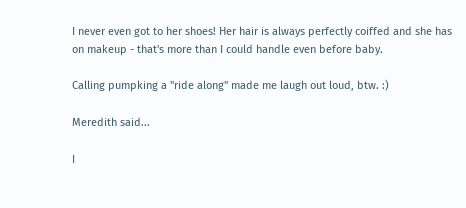I never even got to her shoes! Her hair is always perfectly coiffed and she has on makeup - that's more than I could handle even before baby.

Calling pumpking a "ride along" made me laugh out loud, btw. :)

Meredith said...

I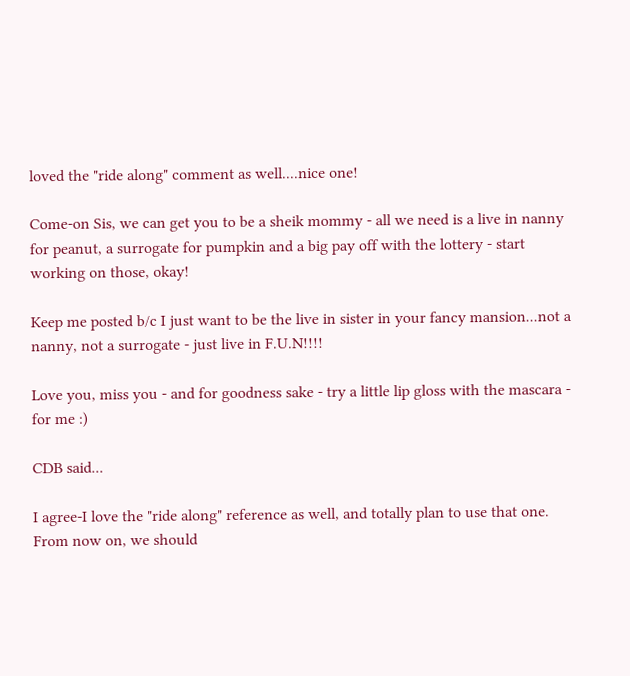loved the "ride along" comment as well....nice one!

Come-on Sis, we can get you to be a sheik mommy - all we need is a live in nanny for peanut, a surrogate for pumpkin and a big pay off with the lottery - start working on those, okay!

Keep me posted b/c I just want to be the live in sister in your fancy mansion...not a nanny, not a surrogate - just live in F.U.N!!!!

Love you, miss you - and for goodness sake - try a little lip gloss with the mascara - for me :)

CDB said...

I agree-I love the "ride along" reference as well, and totally plan to use that one. From now on, we should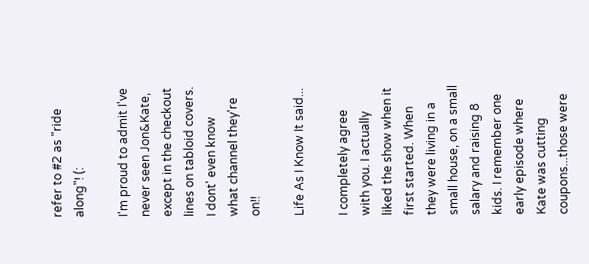refer to #2 as "ride along"! (:

I'm proud to admit I've never seen Jon&Kate, except in the checkout lines on tabloid covers. I dont' even know what channel they're on!!

Life As I Know It said...

I completely agree with you. I actually liked the show when it first started. When they were living in a small house, on a small salary and raising 8 kids. I remember one early episode where Kate was cutting coupons...those were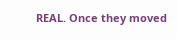REAL. Once they moved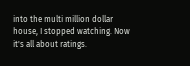into the multi million dollar house, I stopped watching. Now it's all about ratings.